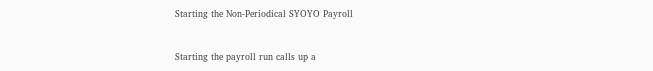Starting the Non-Periodical SYOYO Payroll


Starting the payroll run calls up a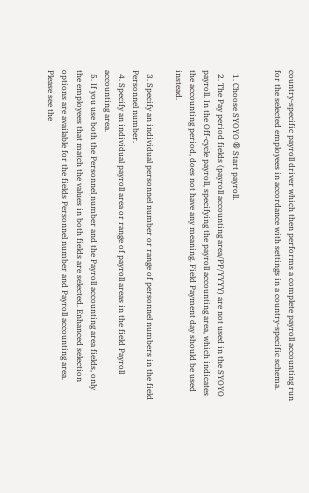country-specific payroll driver which then performs a complete payroll accounting run for the selected employees in accordance with settings in a country-specific schema.


  1. Choose SYOYO ® Start payroll.
  2. The Pay period fields (payroll accounting area/PP/YYYY) are not used in the SYOYO payroll. In the Off-cycle payroll, specifying the payroll accounting area, which indicates the accounting period, does not have any meaning. Field Payment day should be used instead.

  3. Specify an individual personnel number or range of personnel numbers in the field Personnel number.
  4. Specify an individual payroll area or range of payroll areas in the field Payroll accounting area.
  5. If you use both the Personnel number and the Payroll accounting area fields, only the employees that match the values in both fields are selected. Enhanced selection options are available for the fields Personnel number and Payroll accounting area. Please see the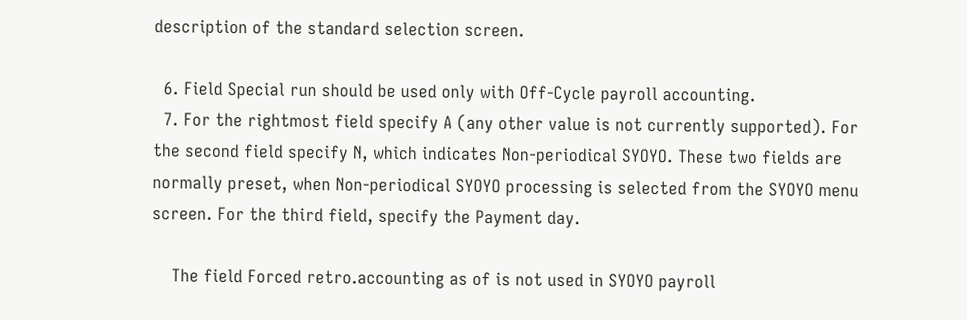description of the standard selection screen.

  6. Field Special run should be used only with Off-Cycle payroll accounting.
  7. For the rightmost field specify A (any other value is not currently supported). For the second field specify N, which indicates Non-periodical SYOYO. These two fields are normally preset, when Non-periodical SYOYO processing is selected from the SYOYO menu screen. For the third field, specify the Payment day.

    The field Forced retro.accounting as of is not used in SYOYO payroll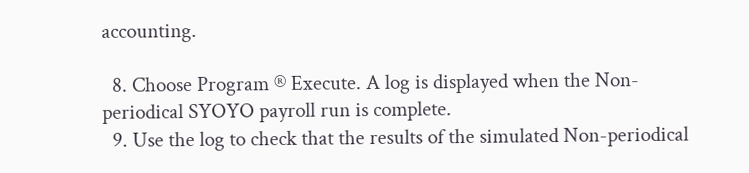accounting.

  8. Choose Program ® Execute. A log is displayed when the Non-periodical SYOYO payroll run is complete.
  9. Use the log to check that the results of the simulated Non-periodical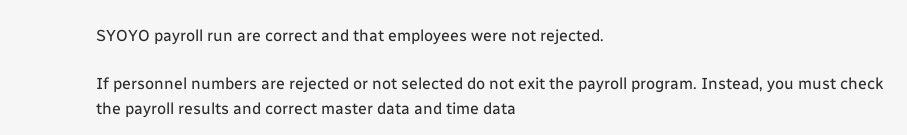SYOYO payroll run are correct and that employees were not rejected.

If personnel numbers are rejected or not selected do not exit the payroll program. Instead, you must check the payroll results and correct master data and time data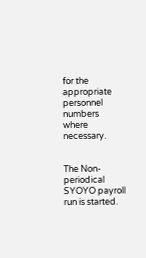for the appropriate personnel numbers where necessary.


The Non-periodical SYOYO payroll run is started.